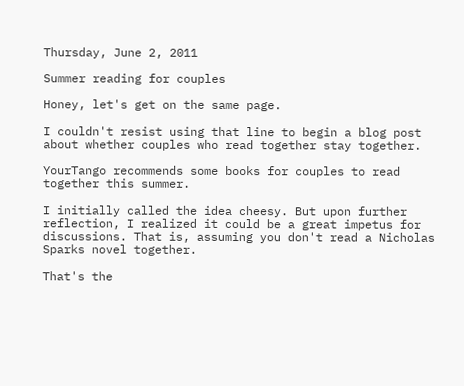Thursday, June 2, 2011

Summer reading for couples

Honey, let's get on the same page.

I couldn't resist using that line to begin a blog post about whether couples who read together stay together.

YourTango recommends some books for couples to read together this summer.

I initially called the idea cheesy. But upon further reflection, I realized it could be a great impetus for discussions. That is, assuming you don't read a Nicholas Sparks novel together.

That's the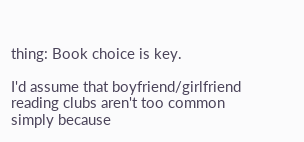thing: Book choice is key.

I'd assume that boyfriend/girlfriend reading clubs aren't too common simply because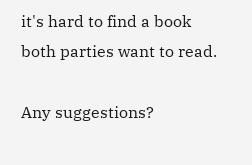it's hard to find a book both parties want to read.

Any suggestions?